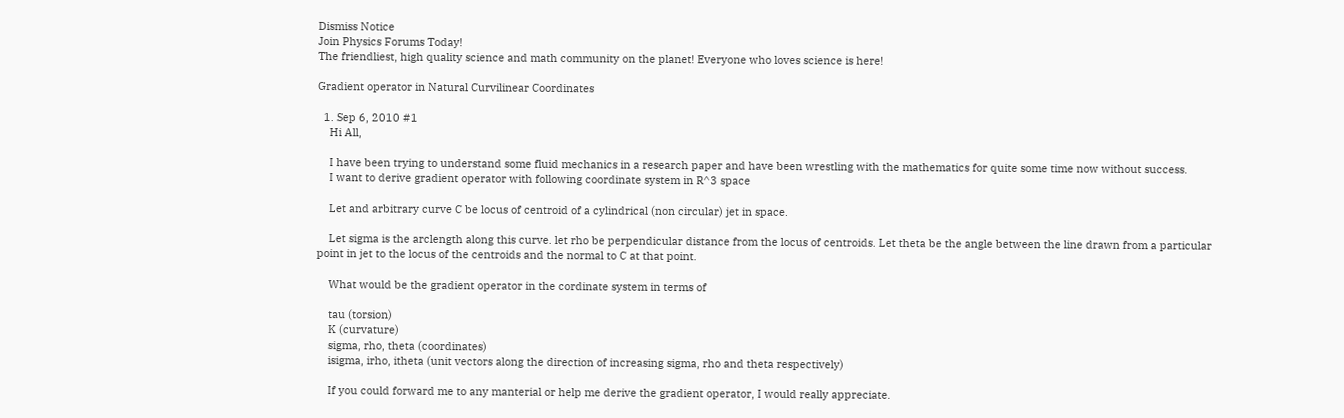Dismiss Notice
Join Physics Forums Today!
The friendliest, high quality science and math community on the planet! Everyone who loves science is here!

Gradient operator in Natural Curvilinear Coordinates

  1. Sep 6, 2010 #1
    Hi All,

    I have been trying to understand some fluid mechanics in a research paper and have been wrestling with the mathematics for quite some time now without success.
    I want to derive gradient operator with following coordinate system in R^3 space

    Let and arbitrary curve C be locus of centroid of a cylindrical (non circular) jet in space.

    Let sigma is the arclength along this curve. let rho be perpendicular distance from the locus of centroids. Let theta be the angle between the line drawn from a particular point in jet to the locus of the centroids and the normal to C at that point.

    What would be the gradient operator in the cordinate system in terms of

    tau (torsion)
    K (curvature)
    sigma, rho, theta (coordinates)
    isigma, irho, itheta (unit vectors along the direction of increasing sigma, rho and theta respectively)

    If you could forward me to any manterial or help me derive the gradient operator, I would really appreciate.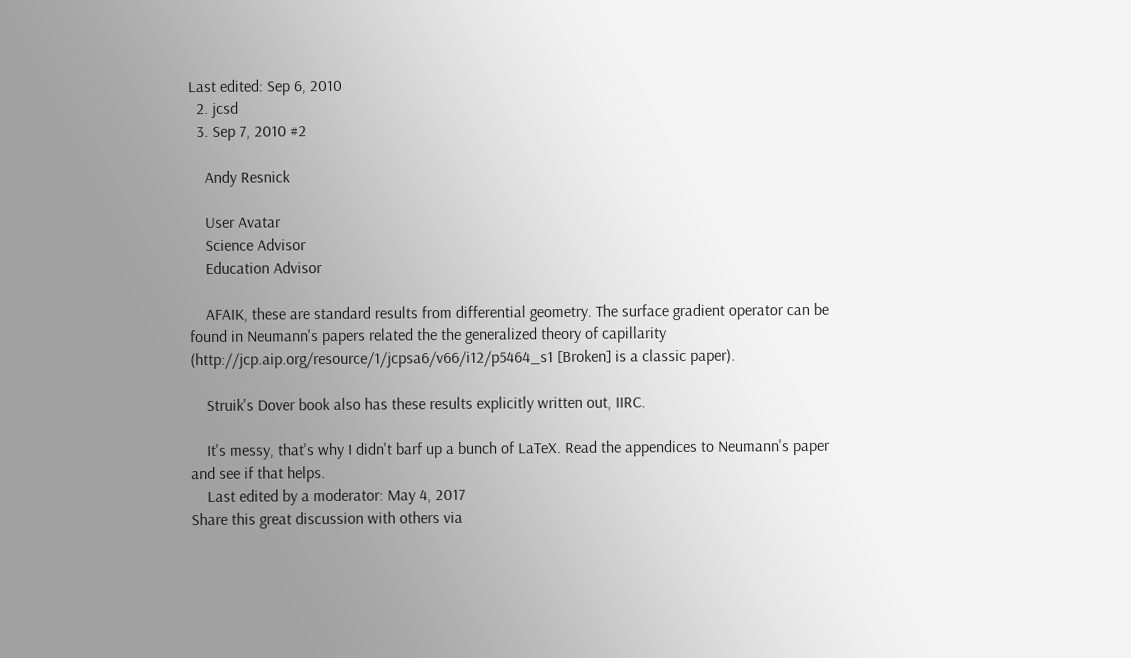Last edited: Sep 6, 2010
  2. jcsd
  3. Sep 7, 2010 #2

    Andy Resnick

    User Avatar
    Science Advisor
    Education Advisor

    AFAIK, these are standard results from differential geometry. The surface gradient operator can be found in Neumann's papers related the the generalized theory of capillarity (http://jcp.aip.org/resource/1/jcpsa6/v66/i12/p5464_s1 [Broken] is a classic paper).

    Struik's Dover book also has these results explicitly written out, IIRC.

    It's messy, that's why I didn't barf up a bunch of LaTeX. Read the appendices to Neumann's paper and see if that helps.
    Last edited by a moderator: May 4, 2017
Share this great discussion with others via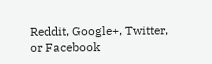Reddit, Google+, Twitter, or Facebook